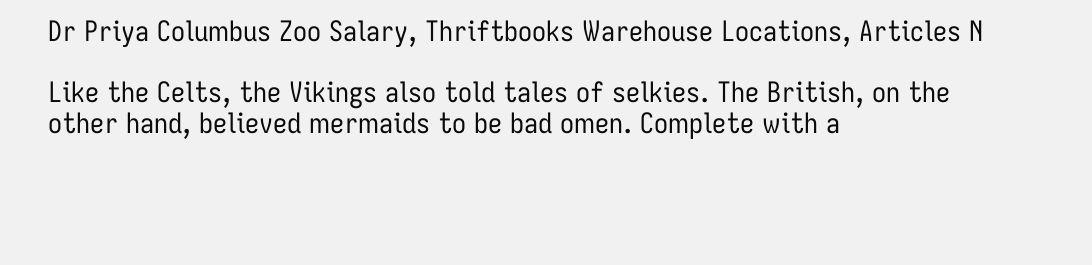Dr Priya Columbus Zoo Salary, Thriftbooks Warehouse Locations, Articles N

Like the Celts, the Vikings also told tales of selkies. The British, on the other hand, believed mermaids to be bad omen. Complete with a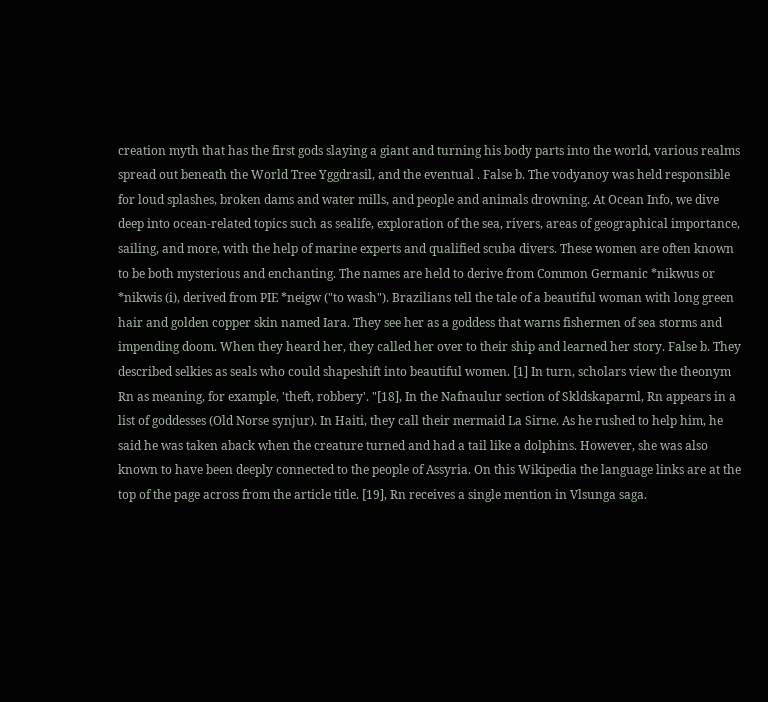creation myth that has the first gods slaying a giant and turning his body parts into the world, various realms spread out beneath the World Tree Yggdrasil, and the eventual . False b. The vodyanoy was held responsible for loud splashes, broken dams and water mills, and people and animals drowning. At Ocean Info, we dive deep into ocean-related topics such as sealife, exploration of the sea, rivers, areas of geographical importance, sailing, and more, with the help of marine experts and qualified scuba divers. These women are often known to be both mysterious and enchanting. The names are held to derive from Common Germanic *nikwus or *nikwis (i), derived from PIE *neigw ("to wash"). Brazilians tell the tale of a beautiful woman with long green hair and golden copper skin named Iara. They see her as a goddess that warns fishermen of sea storms and impending doom. When they heard her, they called her over to their ship and learned her story. False b. They described selkies as seals who could shapeshift into beautiful women. [1] In turn, scholars view the theonym Rn as meaning, for example, 'theft, robbery'. "[18], In the Nafnaulur section of Skldskaparml, Rn appears in a list of goddesses (Old Norse synjur). In Haiti, they call their mermaid La Sirne. As he rushed to help him, he said he was taken aback when the creature turned and had a tail like a dolphins. However, she was also known to have been deeply connected to the people of Assyria. On this Wikipedia the language links are at the top of the page across from the article title. [19], Rn receives a single mention in Vlsunga saga.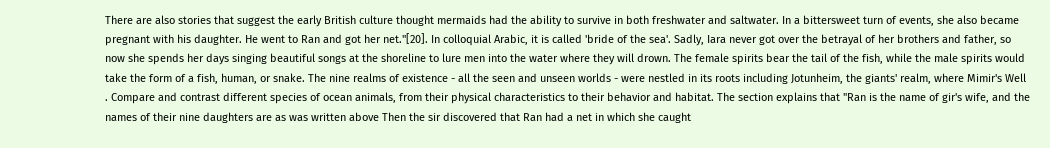There are also stories that suggest the early British culture thought mermaids had the ability to survive in both freshwater and saltwater. In a bittersweet turn of events, she also became pregnant with his daughter. He went to Ran and got her net."[20]. In colloquial Arabic, it is called 'bride of the sea'. Sadly, Iara never got over the betrayal of her brothers and father, so now she spends her days singing beautiful songs at the shoreline to lure men into the water where they will drown. The female spirits bear the tail of the fish, while the male spirits would take the form of a fish, human, or snake. The nine realms of existence - all the seen and unseen worlds - were nestled in its roots including Jotunheim, the giants' realm, where Mimir's Well . Compare and contrast different species of ocean animals, from their physical characteristics to their behavior and habitat. The section explains that "Ran is the name of gir's wife, and the names of their nine daughters are as was written above Then the sir discovered that Ran had a net in which she caught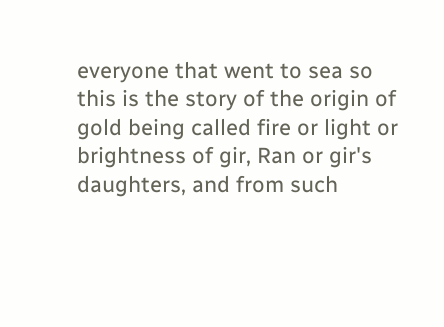everyone that went to sea so this is the story of the origin of gold being called fire or light or brightness of gir, Ran or gir's daughters, and from such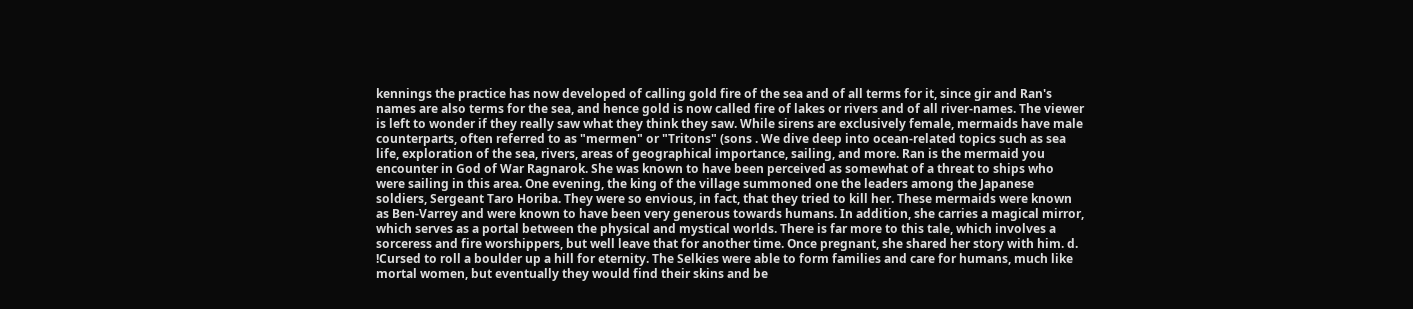kennings the practice has now developed of calling gold fire of the sea and of all terms for it, since gir and Ran's names are also terms for the sea, and hence gold is now called fire of lakes or rivers and of all river-names. The viewer is left to wonder if they really saw what they think they saw. While sirens are exclusively female, mermaids have male counterparts, often referred to as "mermen" or "Tritons" (sons . We dive deep into ocean-related topics such as sea life, exploration of the sea, rivers, areas of geographical importance, sailing, and more. Ran is the mermaid you encounter in God of War Ragnarok. She was known to have been perceived as somewhat of a threat to ships who were sailing in this area. One evening, the king of the village summoned one the leaders among the Japanese soldiers, Sergeant Taro Horiba. They were so envious, in fact, that they tried to kill her. These mermaids were known as Ben-Varrey and were known to have been very generous towards humans. In addition, she carries a magical mirror, which serves as a portal between the physical and mystical worlds. There is far more to this tale, which involves a sorceress and fire worshippers, but well leave that for another time. Once pregnant, she shared her story with him. d. !Cursed to roll a boulder up a hill for eternity. The Selkies were able to form families and care for humans, much like mortal women, but eventually they would find their skins and be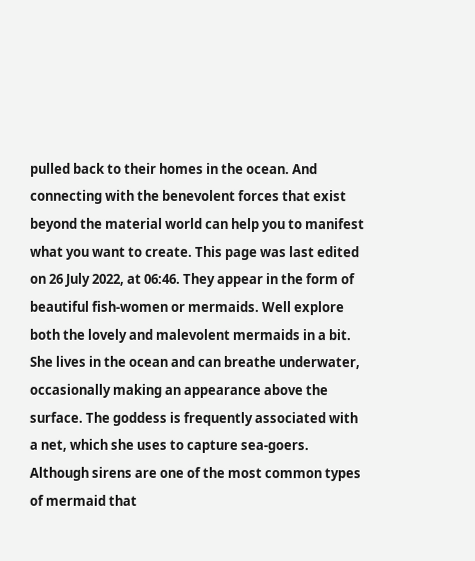pulled back to their homes in the ocean. And connecting with the benevolent forces that exist beyond the material world can help you to manifest what you want to create. This page was last edited on 26 July 2022, at 06:46. They appear in the form of beautiful fish-women or mermaids. Well explore both the lovely and malevolent mermaids in a bit. She lives in the ocean and can breathe underwater, occasionally making an appearance above the surface. The goddess is frequently associated with a net, which she uses to capture sea-goers. Although sirens are one of the most common types of mermaid that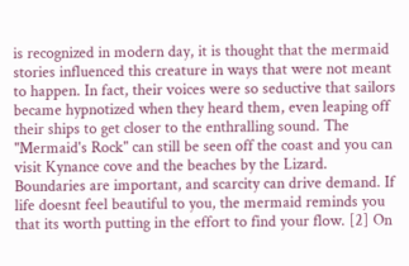is recognized in modern day, it is thought that the mermaid stories influenced this creature in ways that were not meant to happen. In fact, their voices were so seductive that sailors became hypnotized when they heard them, even leaping off their ships to get closer to the enthralling sound. The "Mermaid's Rock" can still be seen off the coast and you can visit Kynance cove and the beaches by the Lizard. Boundaries are important, and scarcity can drive demand. If life doesnt feel beautiful to you, the mermaid reminds you that its worth putting in the effort to find your flow. [2] On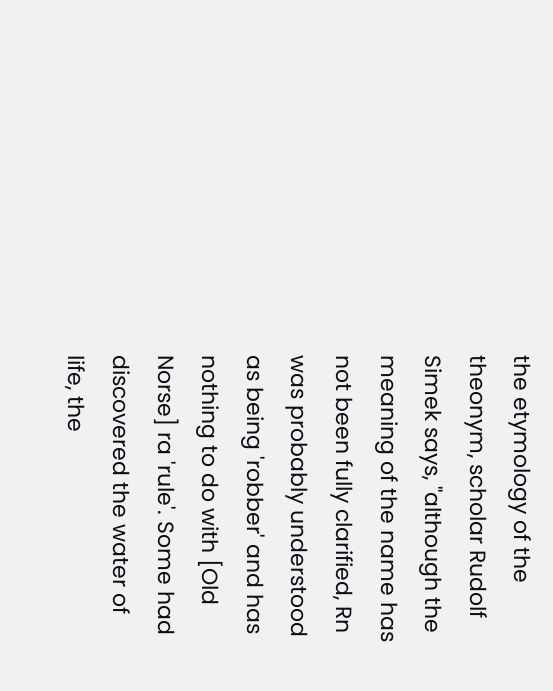the etymology of the theonym, scholar Rudolf Simek says, "although the meaning of the name has not been fully clarified, Rn was probably understood as being 'robber' and has nothing to do with [Old Norse] ra 'rule'. Some had discovered the water of life, the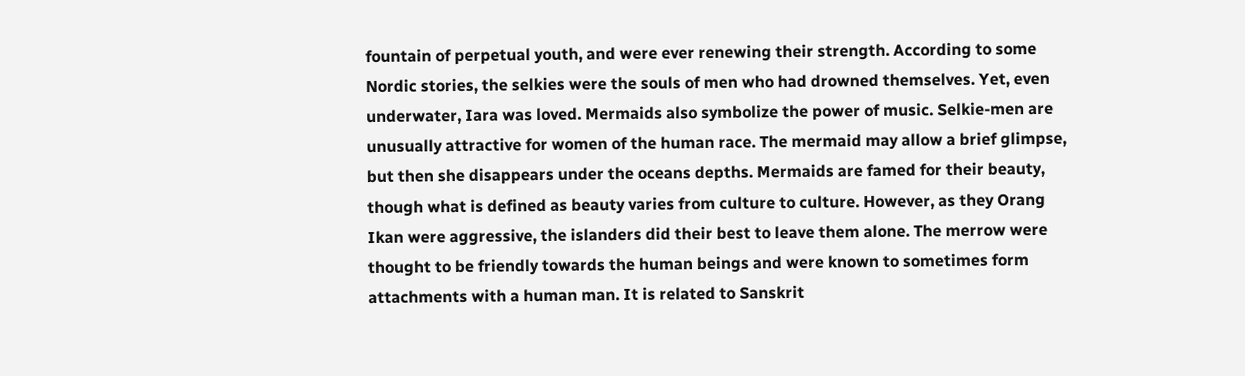fountain of perpetual youth, and were ever renewing their strength. According to some Nordic stories, the selkies were the souls of men who had drowned themselves. Yet, even underwater, Iara was loved. Mermaids also symbolize the power of music. Selkie-men are unusually attractive for women of the human race. The mermaid may allow a brief glimpse, but then she disappears under the oceans depths. Mermaids are famed for their beauty, though what is defined as beauty varies from culture to culture. However, as they Orang Ikan were aggressive, the islanders did their best to leave them alone. The merrow were thought to be friendly towards the human beings and were known to sometimes form attachments with a human man. It is related to Sanskrit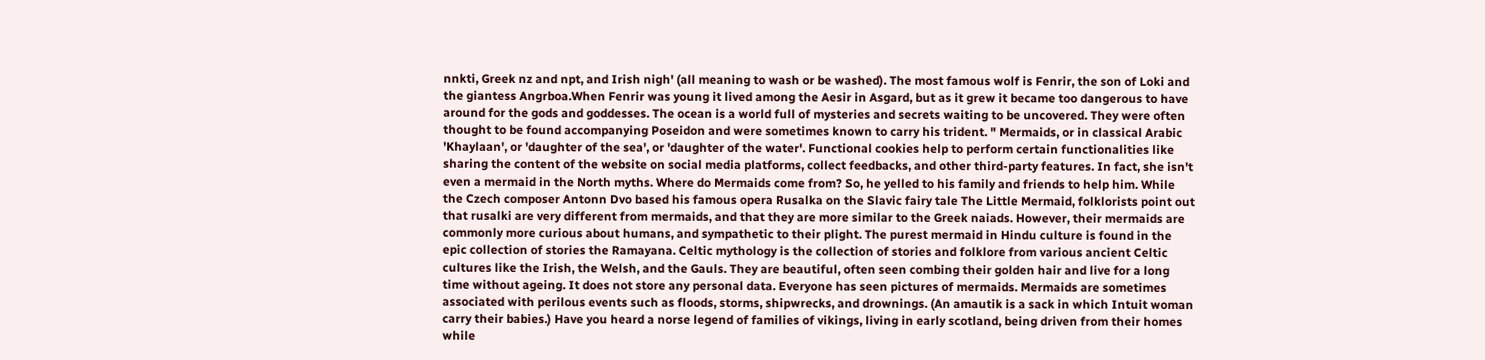nnkti, Greek nz and npt, and Irish nigh' (all meaning to wash or be washed). The most famous wolf is Fenrir, the son of Loki and the giantess Angrboa.When Fenrir was young it lived among the Aesir in Asgard, but as it grew it became too dangerous to have around for the gods and goddesses. The ocean is a world full of mysteries and secrets waiting to be uncovered. They were often thought to be found accompanying Poseidon and were sometimes known to carry his trident. " Mermaids, or in classical Arabic 'Khaylaan', or 'daughter of the sea', or 'daughter of the water'. Functional cookies help to perform certain functionalities like sharing the content of the website on social media platforms, collect feedbacks, and other third-party features. In fact, she isn't even a mermaid in the North myths. Where do Mermaids come from? So, he yelled to his family and friends to help him. While the Czech composer Antonn Dvo based his famous opera Rusalka on the Slavic fairy tale The Little Mermaid, folklorists point out that rusalki are very different from mermaids, and that they are more similar to the Greek naiads. However, their mermaids are commonly more curious about humans, and sympathetic to their plight. The purest mermaid in Hindu culture is found in the epic collection of stories the Ramayana. Celtic mythology is the collection of stories and folklore from various ancient Celtic cultures like the Irish, the Welsh, and the Gauls. They are beautiful, often seen combing their golden hair and live for a long time without ageing. It does not store any personal data. Everyone has seen pictures of mermaids. Mermaids are sometimes associated with perilous events such as floods, storms, shipwrecks, and drownings. (An amautik is a sack in which Intuit woman carry their babies.) Have you heard a norse legend of families of vikings, living in early scotland, being driven from their homes while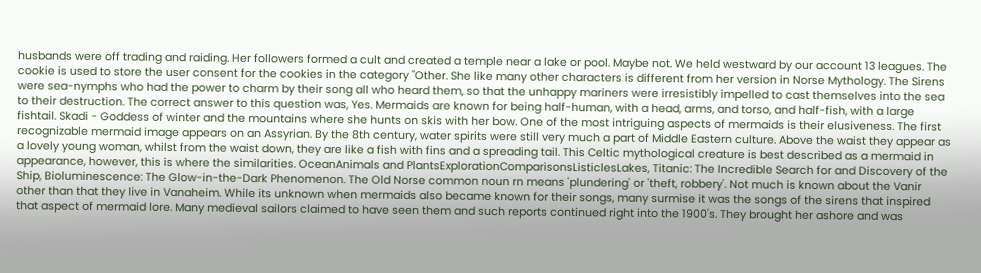husbands were off trading and raiding. Her followers formed a cult and created a temple near a lake or pool. Maybe not. We held westward by our account 13 leagues. The cookie is used to store the user consent for the cookies in the category "Other. She like many other characters is different from her version in Norse Mythology. The Sirens were sea-nymphs who had the power to charm by their song all who heard them, so that the unhappy mariners were irresistibly impelled to cast themselves into the sea to their destruction. The correct answer to this question was, Yes. Mermaids are known for being half-human, with a head, arms, and torso, and half-fish, with a large fishtail. Skadi - Goddess of winter and the mountains where she hunts on skis with her bow. One of the most intriguing aspects of mermaids is their elusiveness. The first recognizable mermaid image appears on an Assyrian. By the 8th century, water spirits were still very much a part of Middle Eastern culture. Above the waist they appear as a lovely young woman, whilst from the waist down, they are like a fish with fins and a spreading tail. This Celtic mythological creature is best described as a mermaid in appearance, however, this is where the similarities. OceanAnimals and PlantsExplorationComparisonsListiclesLakes, Titanic: The Incredible Search for and Discovery of the Ship, Bioluminescence: The Glow-in-the-Dark Phenomenon. The Old Norse common noun rn means 'plundering' or 'theft, robbery'. Not much is known about the Vanir other than that they live in Vanaheim. While its unknown when mermaids also became known for their songs, many surmise it was the songs of the sirens that inspired that aspect of mermaid lore. Many medieval sailors claimed to have seen them and such reports continued right into the 1900's. They brought her ashore and was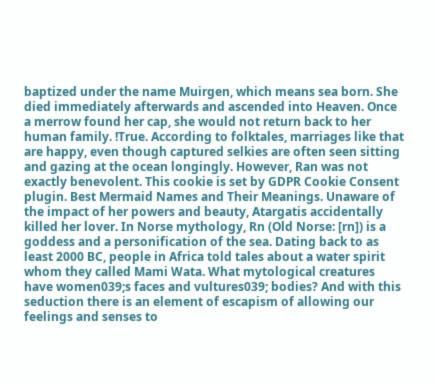baptized under the name Muirgen, which means sea born. She died immediately afterwards and ascended into Heaven. Once a merrow found her cap, she would not return back to her human family. !True. According to folktales, marriages like that are happy, even though captured selkies are often seen sitting and gazing at the ocean longingly. However, Ran was not exactly benevolent. This cookie is set by GDPR Cookie Consent plugin. Best Mermaid Names and Their Meanings. Unaware of the impact of her powers and beauty, Atargatis accidentally killed her lover. In Norse mythology, Rn (Old Norse: [rn]) is a goddess and a personification of the sea. Dating back to as least 2000 BC, people in Africa told tales about a water spirit whom they called Mami Wata. What mytological creatures have women039;s faces and vultures039; bodies? And with this seduction there is an element of escapism of allowing our feelings and senses to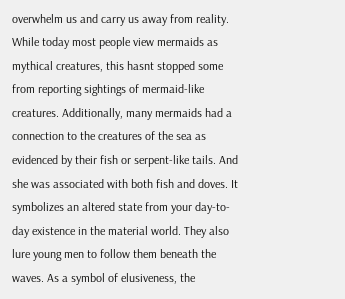overwhelm us and carry us away from reality. While today most people view mermaids as mythical creatures, this hasnt stopped some from reporting sightings of mermaid-like creatures. Additionally, many mermaids had a connection to the creatures of the sea as evidenced by their fish or serpent-like tails. And she was associated with both fish and doves. It symbolizes an altered state from your day-to-day existence in the material world. They also lure young men to follow them beneath the waves. As a symbol of elusiveness, the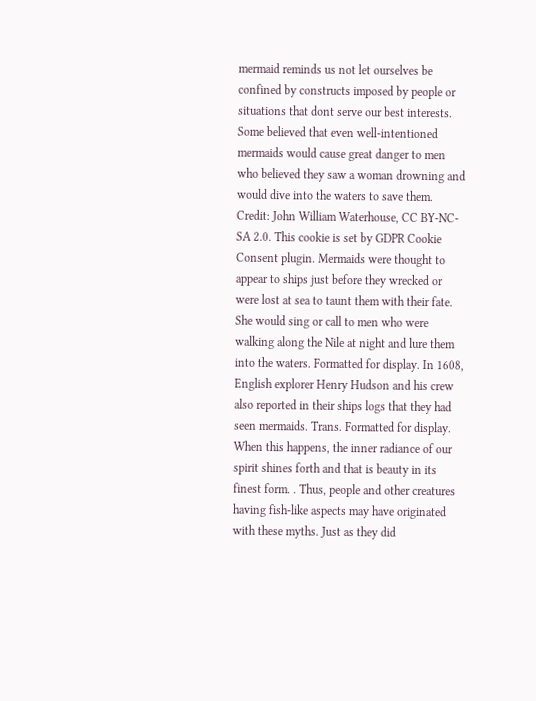mermaid reminds us not let ourselves be confined by constructs imposed by people or situations that dont serve our best interests. Some believed that even well-intentioned mermaids would cause great danger to men who believed they saw a woman drowning and would dive into the waters to save them. Credit: John William Waterhouse, CC BY-NC-SA 2.0. This cookie is set by GDPR Cookie Consent plugin. Mermaids were thought to appear to ships just before they wrecked or were lost at sea to taunt them with their fate. She would sing or call to men who were walking along the Nile at night and lure them into the waters. Formatted for display. In 1608, English explorer Henry Hudson and his crew also reported in their ships logs that they had seen mermaids. Trans. Formatted for display. When this happens, the inner radiance of our spirit shines forth and that is beauty in its finest form. . Thus, people and other creatures having fish-like aspects may have originated with these myths. Just as they did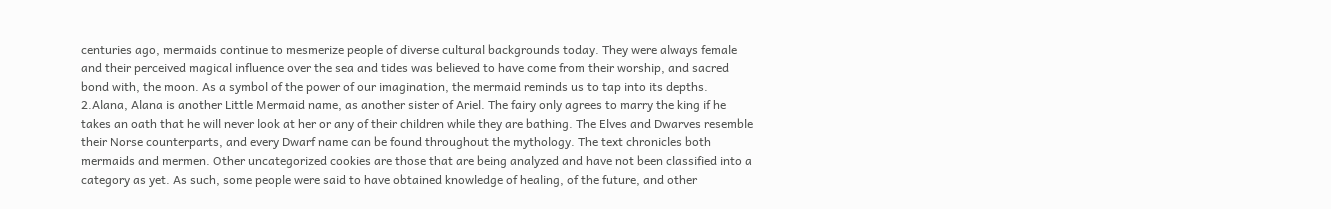centuries ago, mermaids continue to mesmerize people of diverse cultural backgrounds today. They were always female and their perceived magical influence over the sea and tides was believed to have come from their worship, and sacred bond with, the moon. As a symbol of the power of our imagination, the mermaid reminds us to tap into its depths. 2.Alana, Alana is another Little Mermaid name, as another sister of Ariel. The fairy only agrees to marry the king if he takes an oath that he will never look at her or any of their children while they are bathing. The Elves and Dwarves resemble their Norse counterparts, and every Dwarf name can be found throughout the mythology. The text chronicles both mermaids and mermen. Other uncategorized cookies are those that are being analyzed and have not been classified into a category as yet. As such, some people were said to have obtained knowledge of healing, of the future, and other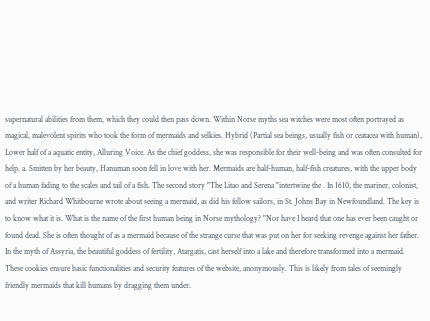supernatural abilities from them, which they could then pass down. Within Norse myths sea witches were most often portrayed as magical, malevolent spirits who took the form of mermaids and selkies. Hybrid (Partial sea beings, usually fish or ceatacea with human), Lower half of a aquatic entity, Alluring Voice. As the chief goddess, she was responsible for their well-being and was often consulted for help. a. Smitten by her beauty, Hanuman soon fell in love with her. Mermaids are half-human, half-fish creatures, with the upper body of a human fading to the scales and tail of a fish. The second story "The Litao and Serena "intertwine the . In 1610, the mariner, colonist, and writer Richard Whitbourne wrote about seeing a mermaid, as did his fellow sailors, in St. Johns Bay in Newfoundland. The key is to know what it is. What is the name of the first human being in Norse mythology? "Nor have I heard that one has ever been caught or found dead. She is often thought of as a mermaid because of the strange curse that was put on her for seeking revenge against her father. In the myth of Assyria, the beautiful goddess of fertility, Atargatis, cast herself into a lake and therefore transformed into a mermaid. These cookies ensure basic functionalities and security features of the website, anonymously. This is likely from tales of seemingly friendly mermaids that kill humans by dragging them under.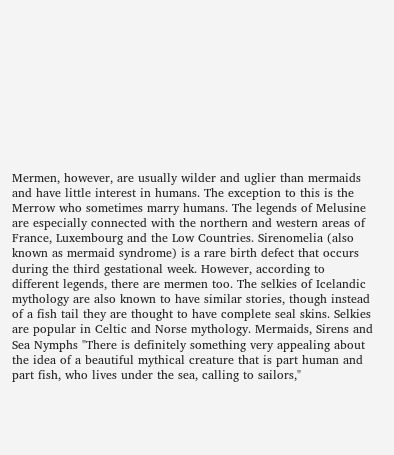Mermen, however, are usually wilder and uglier than mermaids and have little interest in humans. The exception to this is the Merrow who sometimes marry humans. The legends of Melusine are especially connected with the northern and western areas of France, Luxembourg and the Low Countries. Sirenomelia (also known as mermaid syndrome) is a rare birth defect that occurs during the third gestational week. However, according to different legends, there are mermen too. The selkies of Icelandic mythology are also known to have similar stories, though instead of a fish tail they are thought to have complete seal skins. Selkies are popular in Celtic and Norse mythology. Mermaids, Sirens and Sea Nymphs "There is definitely something very appealing about the idea of a beautiful mythical creature that is part human and part fish, who lives under the sea, calling to sailors,"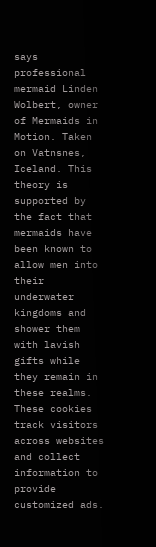says professional mermaid Linden Wolbert, owner of Mermaids in Motion. Taken on Vatnsnes, Iceland. This theory is supported by the fact that mermaids have been known to allow men into their underwater kingdoms and shower them with lavish gifts while they remain in these realms. These cookies track visitors across websites and collect information to provide customized ads.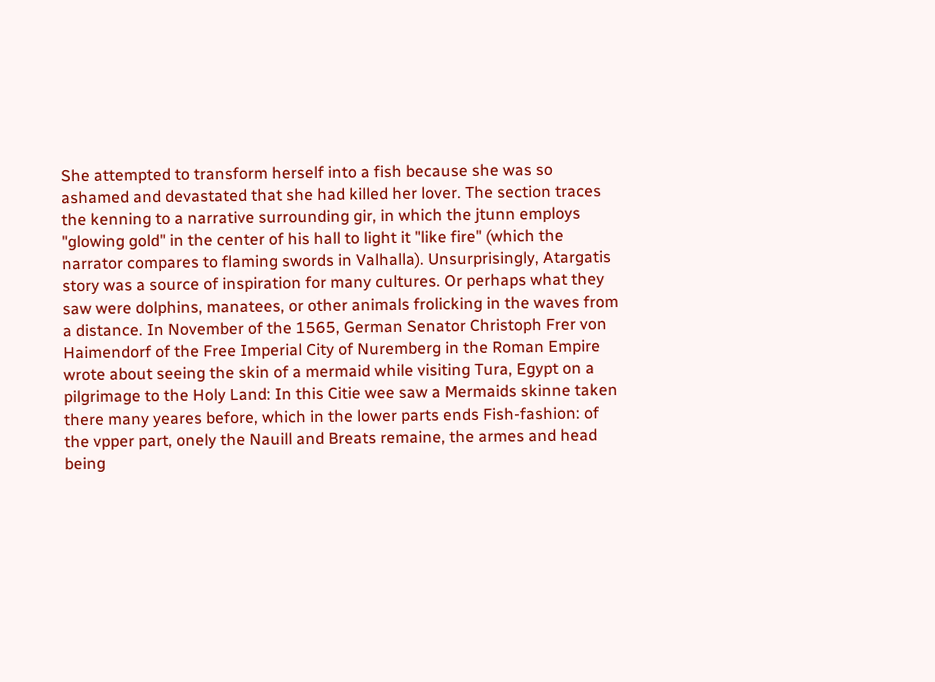She attempted to transform herself into a fish because she was so ashamed and devastated that she had killed her lover. The section traces the kenning to a narrative surrounding gir, in which the jtunn employs "glowing gold" in the center of his hall to light it "like fire" (which the narrator compares to flaming swords in Valhalla). Unsurprisingly, Atargatis story was a source of inspiration for many cultures. Or perhaps what they saw were dolphins, manatees, or other animals frolicking in the waves from a distance. In November of the 1565, German Senator Christoph Frer von Haimendorf of the Free Imperial City of Nuremberg in the Roman Empire wrote about seeing the skin of a mermaid while visiting Tura, Egypt on a pilgrimage to the Holy Land: In this Citie wee saw a Mermaids skinne taken there many yeares before, which in the lower parts ends Fish-fashion: of the vpper part, onely the Nauill and Breats remaine, the armes and head being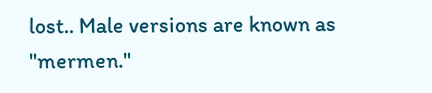lost.. Male versions are known as "mermen."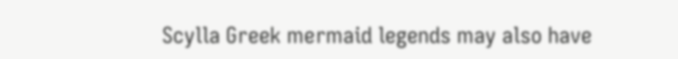Scylla Greek mermaid legends may also have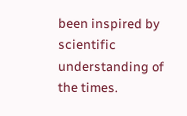been inspired by scientific understanding of the times.